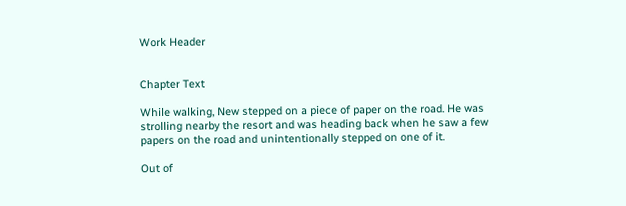Work Header


Chapter Text

While walking, New stepped on a piece of paper on the road. He was strolling nearby the resort and was heading back when he saw a few papers on the road and unintentionally stepped on one of it.

Out of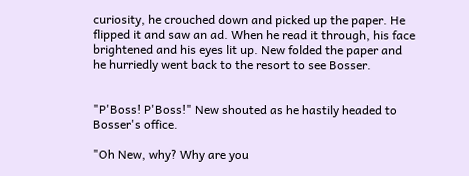curiosity, he crouched down and picked up the paper. He flipped it and saw an ad. When he read it through, his face brightened and his eyes lit up. New folded the paper and he hurriedly went back to the resort to see Bosser.


"P'Boss! P'Boss!" New shouted as he hastily headed to Bosser's office.

"Oh New, why? Why are you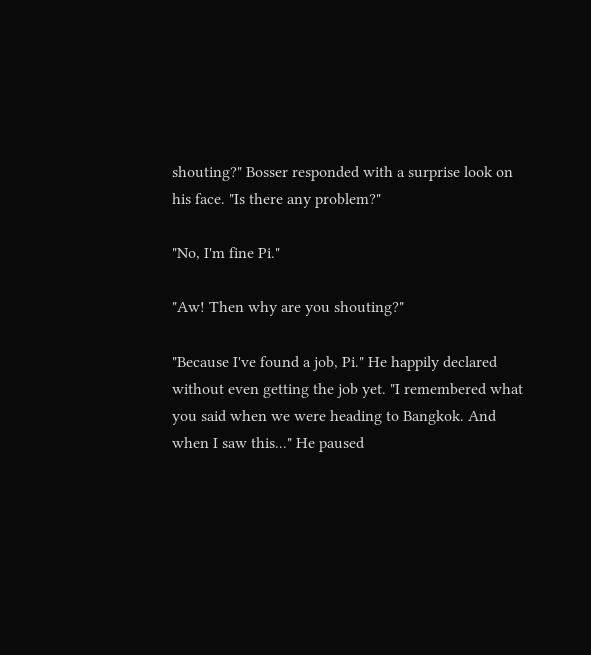shouting?" Bosser responded with a surprise look on his face. "Is there any problem?"

"No, I'm fine Pi."

"Aw! Then why are you shouting?"

"Because I've found a job, Pi." He happily declared without even getting the job yet. "I remembered what you said when we were heading to Bangkok. And when I saw this..." He paused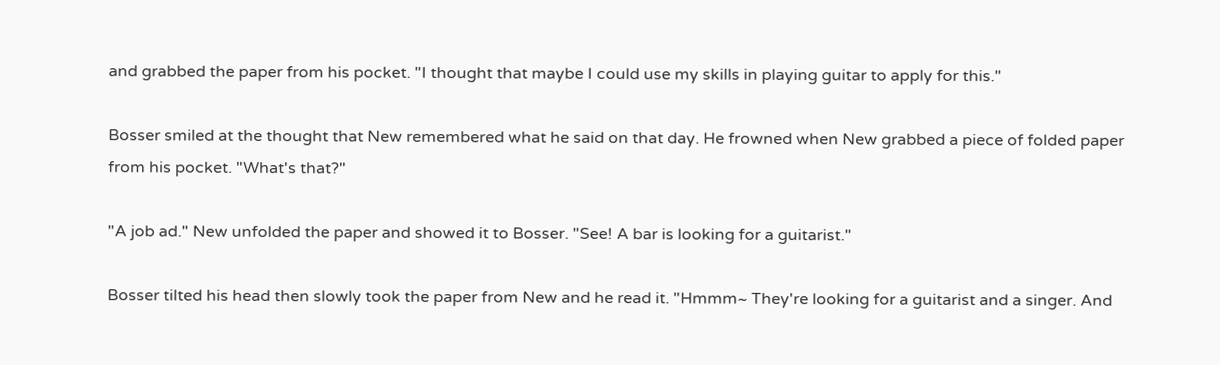and grabbed the paper from his pocket. "I thought that maybe I could use my skills in playing guitar to apply for this."

Bosser smiled at the thought that New remembered what he said on that day. He frowned when New grabbed a piece of folded paper from his pocket. "What's that?"

"A job ad." New unfolded the paper and showed it to Bosser. "See! A bar is looking for a guitarist."

Bosser tilted his head then slowly took the paper from New and he read it. "Hmmm~ They're looking for a guitarist and a singer. And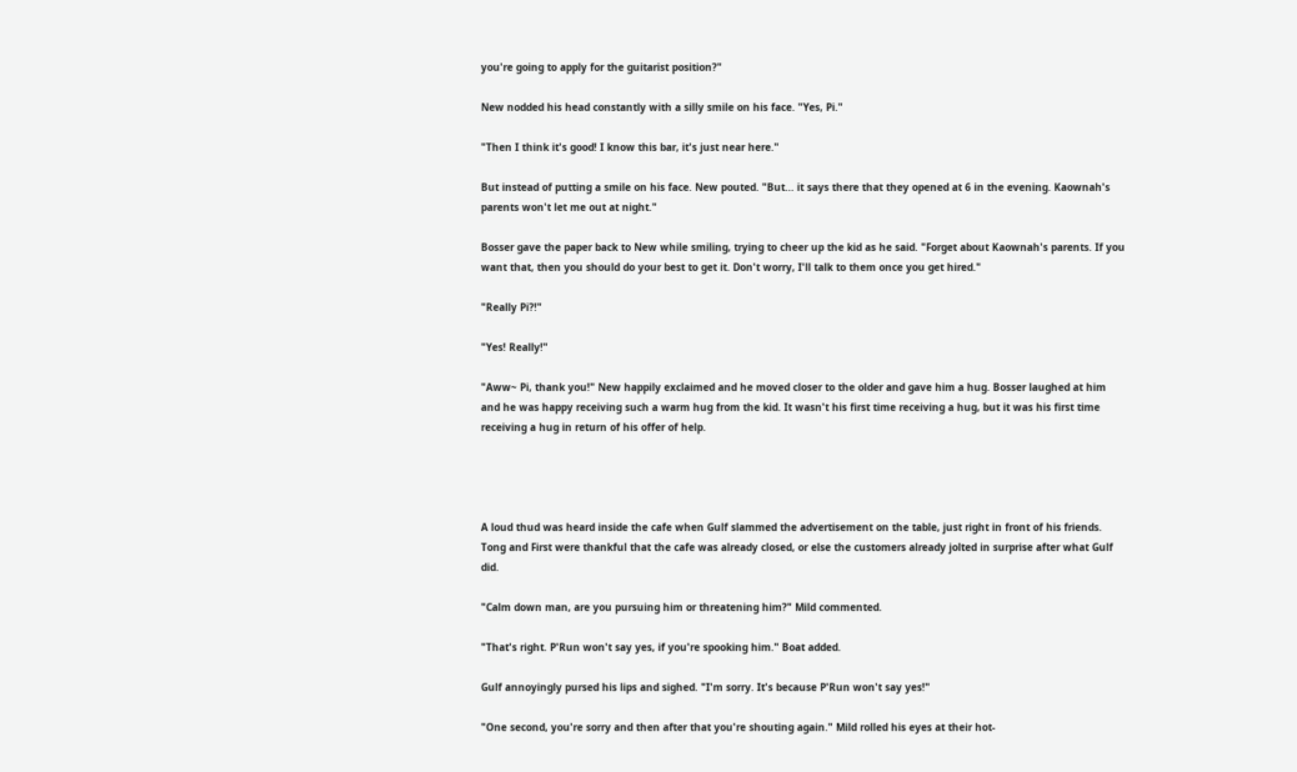you're going to apply for the guitarist position?"

New nodded his head constantly with a silly smile on his face. "Yes, Pi."

"Then I think it's good! I know this bar, it's just near here."

But instead of putting a smile on his face. New pouted. "But... it says there that they opened at 6 in the evening. Kaownah's parents won't let me out at night."

Bosser gave the paper back to New while smiling, trying to cheer up the kid as he said. "Forget about Kaownah's parents. If you want that, then you should do your best to get it. Don't worry, I'll talk to them once you get hired."

"Really Pi?!"

"Yes! Really!"

"Aww~ Pi, thank you!" New happily exclaimed and he moved closer to the older and gave him a hug. Bosser laughed at him and he was happy receiving such a warm hug from the kid. It wasn't his first time receiving a hug, but it was his first time receiving a hug in return of his offer of help.




A loud thud was heard inside the cafe when Gulf slammed the advertisement on the table, just right in front of his friends. Tong and First were thankful that the cafe was already closed, or else the customers already jolted in surprise after what Gulf did.

"Calm down man, are you pursuing him or threatening him?" Mild commented.

"That's right. P'Run won't say yes, if you're spooking him." Boat added.

Gulf annoyingly pursed his lips and sighed. "I'm sorry. It's because P'Run won't say yes!"

"One second, you're sorry and then after that you're shouting again." Mild rolled his eyes at their hot-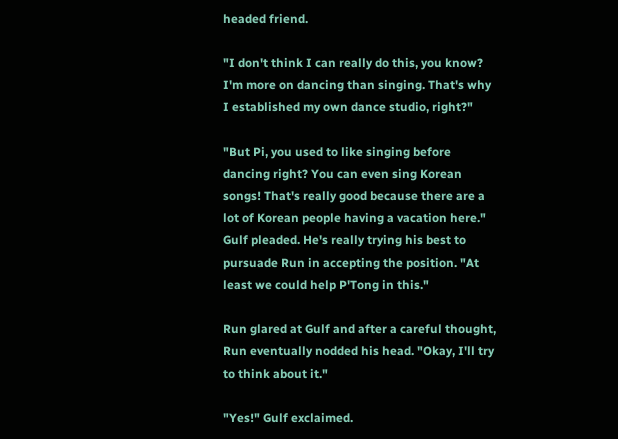headed friend.

"I don't think I can really do this, you know? I'm more on dancing than singing. That's why I established my own dance studio, right?"

"But Pi, you used to like singing before dancing right? You can even sing Korean songs! That's really good because there are a lot of Korean people having a vacation here." Gulf pleaded. He's really trying his best to pursuade Run in accepting the position. "At least we could help P'Tong in this."

Run glared at Gulf and after a careful thought, Run eventually nodded his head. "Okay, I'll try to think about it."

"Yes!" Gulf exclaimed.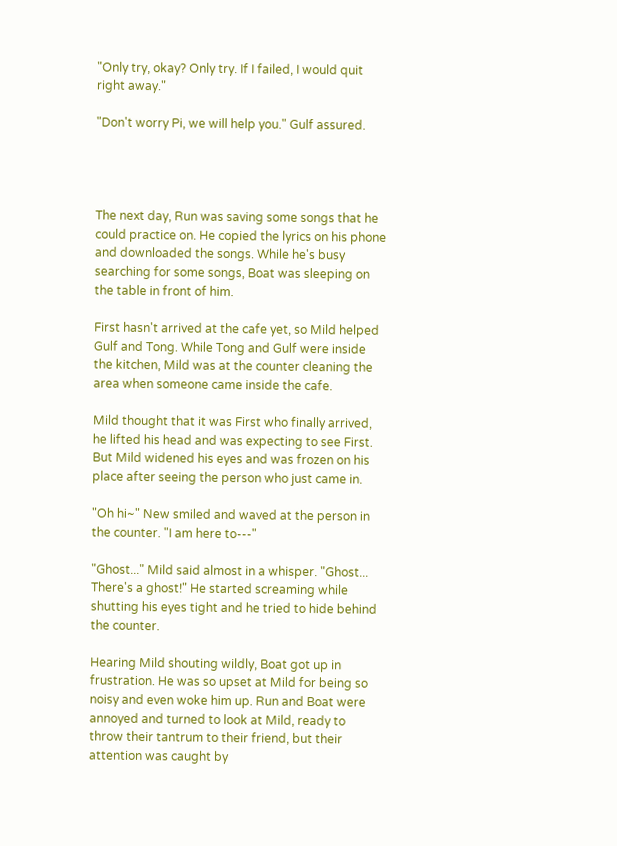"Only try, okay? Only try. If I failed, I would quit right away."

"Don't worry Pi, we will help you." Gulf assured.




The next day, Run was saving some songs that he could practice on. He copied the lyrics on his phone and downloaded the songs. While he's busy searching for some songs, Boat was sleeping on the table in front of him.

First hasn't arrived at the cafe yet, so Mild helped Gulf and Tong. While Tong and Gulf were inside the kitchen, Mild was at the counter cleaning the area when someone came inside the cafe.

Mild thought that it was First who finally arrived, he lifted his head and was expecting to see First. But Mild widened his eyes and was frozen on his place after seeing the person who just came in.

"Oh hi~" New smiled and waved at the person in the counter. "I am here to---"

"Ghost..." Mild said almost in a whisper. "Ghost... There's a ghost!" He started screaming while shutting his eyes tight and he tried to hide behind the counter.

Hearing Mild shouting wildly, Boat got up in frustration. He was so upset at Mild for being so noisy and even woke him up. Run and Boat were annoyed and turned to look at Mild, ready to throw their tantrum to their friend, but their attention was caught by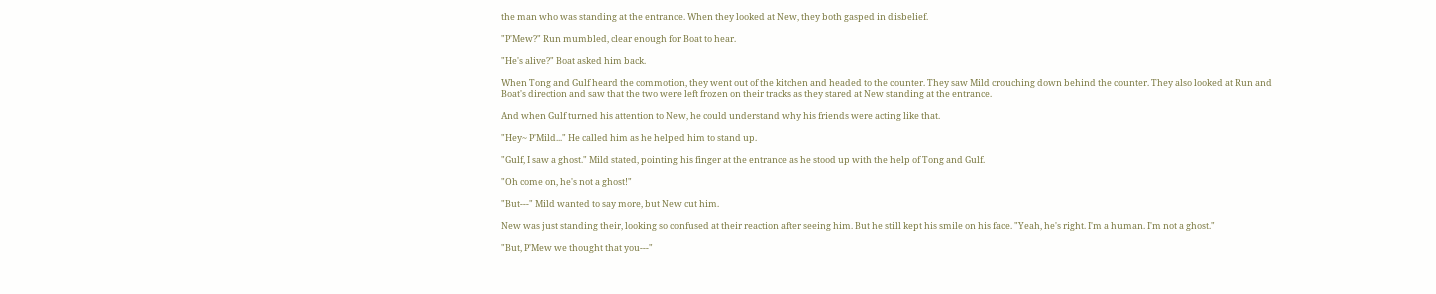the man who was standing at the entrance. When they looked at New, they both gasped in disbelief.

"P'Mew?" Run mumbled, clear enough for Boat to hear.

"He's alive?" Boat asked him back.

When Tong and Gulf heard the commotion, they went out of the kitchen and headed to the counter. They saw Mild crouching down behind the counter. They also looked at Run and Boat's direction and saw that the two were left frozen on their tracks as they stared at New standing at the entrance.

And when Gulf turned his attention to New, he could understand why his friends were acting like that.

"Hey~ P'Mild..." He called him as he helped him to stand up.

"Gulf, I saw a ghost." Mild stated, pointing his finger at the entrance as he stood up with the help of Tong and Gulf.

"Oh come on, he's not a ghost!"

"But---" Mild wanted to say more, but New cut him.

New was just standing their, looking so confused at their reaction after seeing him. But he still kept his smile on his face. "Yeah, he's right. I'm a human. I'm not a ghost."

"But, P'Mew we thought that you---"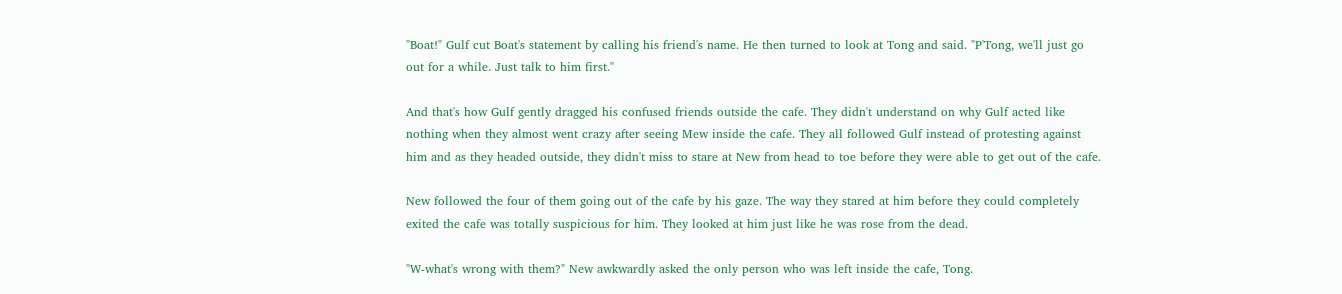"Boat!" Gulf cut Boat's statement by calling his friend's name. He then turned to look at Tong and said. "P'Tong, we'll just go out for a while. Just talk to him first."

And that's how Gulf gently dragged his confused friends outside the cafe. They didn't understand on why Gulf acted like nothing when they almost went crazy after seeing Mew inside the cafe. They all followed Gulf instead of protesting against him and as they headed outside, they didn't miss to stare at New from head to toe before they were able to get out of the cafe.

New followed the four of them going out of the cafe by his gaze. The way they stared at him before they could completely exited the cafe was totally suspicious for him. They looked at him just like he was rose from the dead.

"W-what's wrong with them?" New awkwardly asked the only person who was left inside the cafe, Tong.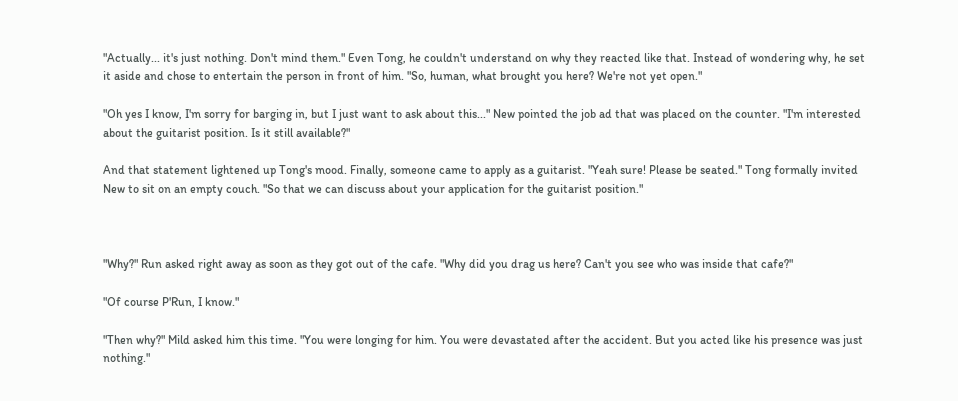"Actually... it's just nothing. Don't mind them." Even Tong, he couldn't understand on why they reacted like that. Instead of wondering why, he set it aside and chose to entertain the person in front of him. "So, human, what brought you here? We're not yet open."

"Oh yes I know, I'm sorry for barging in, but I just want to ask about this..." New pointed the job ad that was placed on the counter. "I'm interested about the guitarist position. Is it still available?"

And that statement lightened up Tong's mood. Finally, someone came to apply as a guitarist. "Yeah sure! Please be seated." Tong formally invited New to sit on an empty couch. "So that we can discuss about your application for the guitarist position."



"Why?" Run asked right away as soon as they got out of the cafe. "Why did you drag us here? Can't you see who was inside that cafe?"

"Of course P'Run, I know."

"Then why?" Mild asked him this time. "You were longing for him. You were devastated after the accident. But you acted like his presence was just nothing."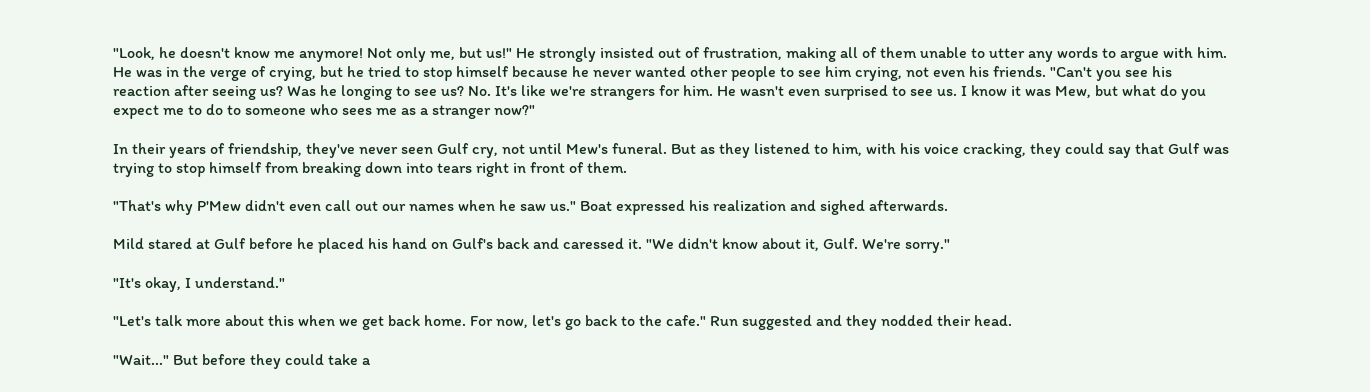"Look, he doesn't know me anymore! Not only me, but us!" He strongly insisted out of frustration, making all of them unable to utter any words to argue with him. He was in the verge of crying, but he tried to stop himself because he never wanted other people to see him crying, not even his friends. "Can't you see his reaction after seeing us? Was he longing to see us? No. It's like we're strangers for him. He wasn't even surprised to see us. I know it was Mew, but what do you expect me to do to someone who sees me as a stranger now?"

In their years of friendship, they've never seen Gulf cry, not until Mew's funeral. But as they listened to him, with his voice cracking, they could say that Gulf was trying to stop himself from breaking down into tears right in front of them.

"That's why P'Mew didn't even call out our names when he saw us." Boat expressed his realization and sighed afterwards.

Mild stared at Gulf before he placed his hand on Gulf's back and caressed it. "We didn't know about it, Gulf. We're sorry."

"It's okay, I understand."

"Let's talk more about this when we get back home. For now, let's go back to the cafe." Run suggested and they nodded their head.

"Wait..." But before they could take a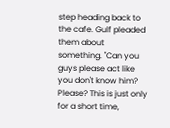step heading back to the cafe. Gulf pleaded them about something. "Can you guys please act like you don't know him? Please? This is just only for a short time,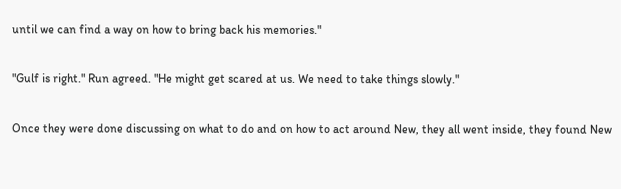until we can find a way on how to bring back his memories."

"Gulf is right." Run agreed. "He might get scared at us. We need to take things slowly."

Once they were done discussing on what to do and on how to act around New, they all went inside, they found New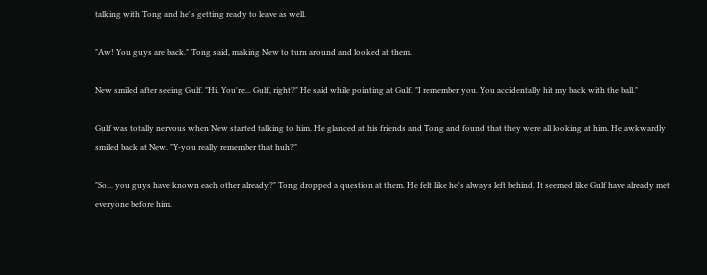talking with Tong and he's getting ready to leave as well.

"Aw! You guys are back." Tong said, making New to turn around and looked at them.

New smiled after seeing Gulf. "Hi. You're... Gulf, right?" He said while pointing at Gulf. "I remember you. You accidentally hit my back with the ball."

Gulf was totally nervous when New started talking to him. He glanced at his friends and Tong and found that they were all looking at him. He awkwardly smiled back at New. "Y-you really remember that huh?"

"So... you guys have known each other already?" Tong dropped a question at them. He felt like he's always left behind. It seemed like Gulf have already met everyone before him.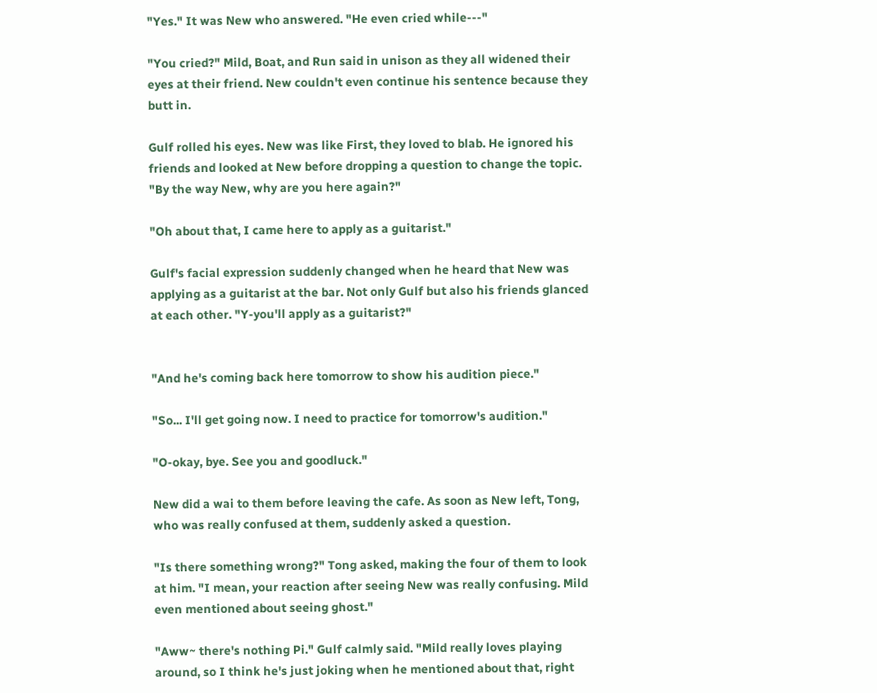"Yes." It was New who answered. "He even cried while---"

"You cried?" Mild, Boat, and Run said in unison as they all widened their eyes at their friend. New couldn't even continue his sentence because they butt in.

Gulf rolled his eyes. New was like First, they loved to blab. He ignored his friends and looked at New before dropping a question to change the topic. "By the way New, why are you here again?"

"Oh about that, I came here to apply as a guitarist."

Gulf's facial expression suddenly changed when he heard that New was applying as a guitarist at the bar. Not only Gulf but also his friends glanced at each other. "Y-you'll apply as a guitarist?"


"And he's coming back here tomorrow to show his audition piece."

"So... I'll get going now. I need to practice for tomorrow's audition."

"O-okay, bye. See you and goodluck."

New did a wai to them before leaving the cafe. As soon as New left, Tong, who was really confused at them, suddenly asked a question.

"Is there something wrong?" Tong asked, making the four of them to look at him. "I mean, your reaction after seeing New was really confusing. Mild even mentioned about seeing ghost."

"Aww~ there's nothing Pi." Gulf calmly said. "Mild really loves playing around, so I think he's just joking when he mentioned about that, right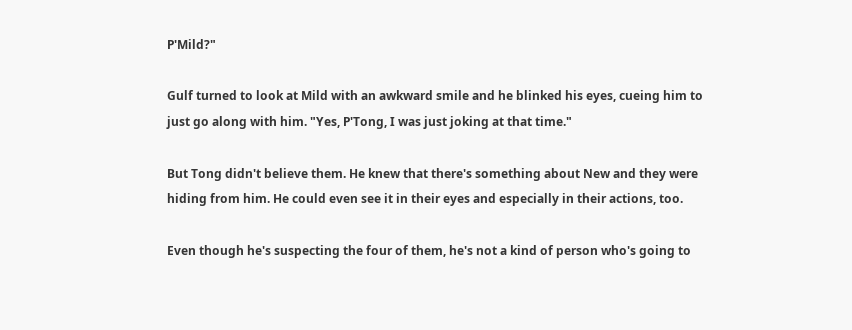P'Mild?"

Gulf turned to look at Mild with an awkward smile and he blinked his eyes, cueing him to just go along with him. "Yes, P'Tong, I was just joking at that time."

But Tong didn't believe them. He knew that there's something about New and they were hiding from him. He could even see it in their eyes and especially in their actions, too.

Even though he's suspecting the four of them, he's not a kind of person who's going to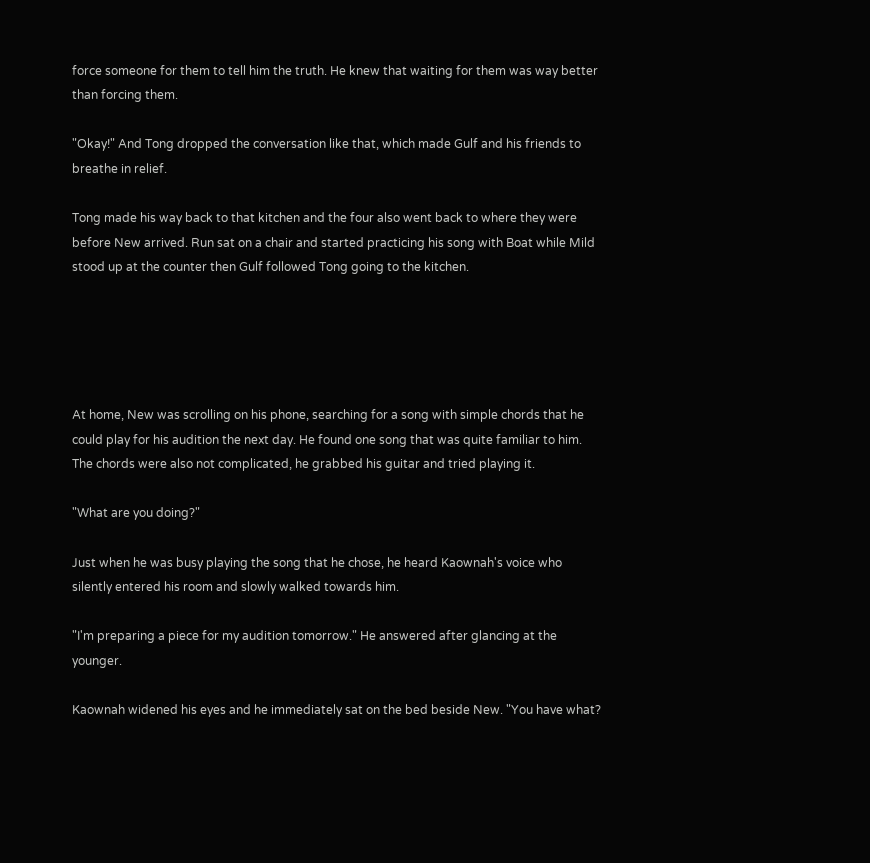force someone for them to tell him the truth. He knew that waiting for them was way better than forcing them.

"Okay!" And Tong dropped the conversation like that, which made Gulf and his friends to breathe in relief.

Tong made his way back to that kitchen and the four also went back to where they were before New arrived. Run sat on a chair and started practicing his song with Boat while Mild stood up at the counter then Gulf followed Tong going to the kitchen.





At home, New was scrolling on his phone, searching for a song with simple chords that he could play for his audition the next day. He found one song that was quite familiar to him. The chords were also not complicated, he grabbed his guitar and tried playing it.

"What are you doing?"

Just when he was busy playing the song that he chose, he heard Kaownah's voice who silently entered his room and slowly walked towards him.

"I'm preparing a piece for my audition tomorrow." He answered after glancing at the younger.

Kaownah widened his eyes and he immediately sat on the bed beside New. "You have what?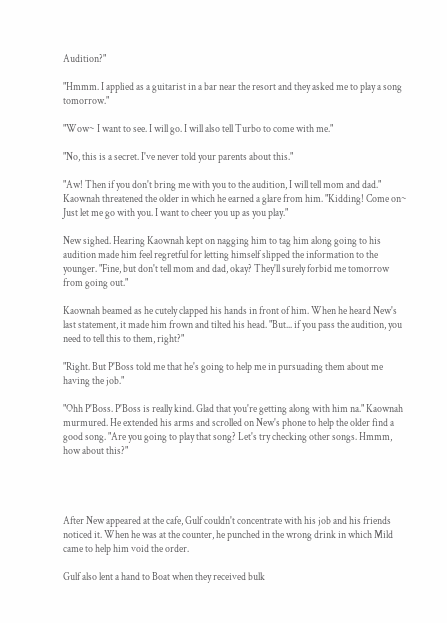Audition?"

"Hmmm. I applied as a guitarist in a bar near the resort and they asked me to play a song tomorrow."

"Wow~ I want to see. I will go. I will also tell Turbo to come with me."

"No, this is a secret. I've never told your parents about this."

"Aw! Then if you don't bring me with you to the audition, I will tell mom and dad." Kaownah threatened the older in which he earned a glare from him. "Kidding! Come on~ Just let me go with you. I want to cheer you up as you play."

New sighed. Hearing Kaownah kept on nagging him to tag him along going to his audition made him feel regretful for letting himself slipped the information to the younger. "Fine, but don't tell mom and dad, okay? They'll surely forbid me tomorrow from going out."

Kaownah beamed as he cutely clapped his hands in front of him. When he heard New's last statement, it made him frown and tilted his head. "But... if you pass the audition, you need to tell this to them, right?"

"Right. But P'Boss told me that he's going to help me in pursuading them about me having the job."

"Ohh P'Boss. P'Boss is really kind. Glad that you're getting along with him na." Kaownah murmured. He extended his arms and scrolled on New's phone to help the older find a good song. "Are you going to play that song? Let's try checking other songs. Hmmm, how about this?"




After New appeared at the cafe, Gulf couldn't concentrate with his job and his friends noticed it. When he was at the counter, he punched in the wrong drink in which Mild came to help him void the order.

Gulf also lent a hand to Boat when they received bulk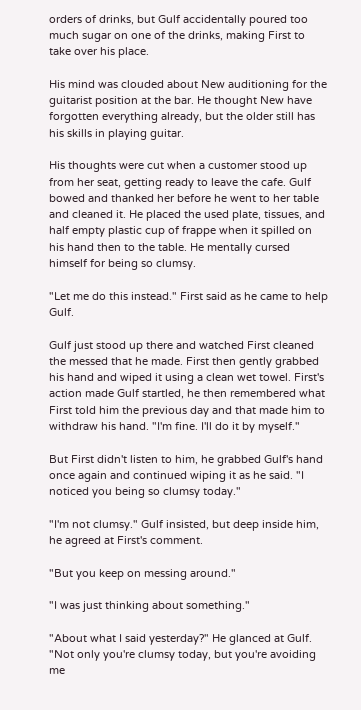orders of drinks, but Gulf accidentally poured too much sugar on one of the drinks, making First to take over his place.

His mind was clouded about New auditioning for the guitarist position at the bar. He thought New have forgotten everything already, but the older still has his skills in playing guitar.

His thoughts were cut when a customer stood up from her seat, getting ready to leave the cafe. Gulf bowed and thanked her before he went to her table and cleaned it. He placed the used plate, tissues, and half empty plastic cup of frappe when it spilled on his hand then to the table. He mentally cursed himself for being so clumsy.

"Let me do this instead." First said as he came to help Gulf.

Gulf just stood up there and watched First cleaned the messed that he made. First then gently grabbed his hand and wiped it using a clean wet towel. First's action made Gulf startled, he then remembered what First told him the previous day and that made him to withdraw his hand. "I'm fine. I'll do it by myself."

But First didn't listen to him, he grabbed Gulf's hand once again and continued wiping it as he said. "I noticed you being so clumsy today."

"I'm not clumsy." Gulf insisted, but deep inside him, he agreed at First's comment.

"But you keep on messing around."

"I was just thinking about something."

"About what I said yesterday?" He glanced at Gulf. "Not only you're clumsy today, but you're avoiding me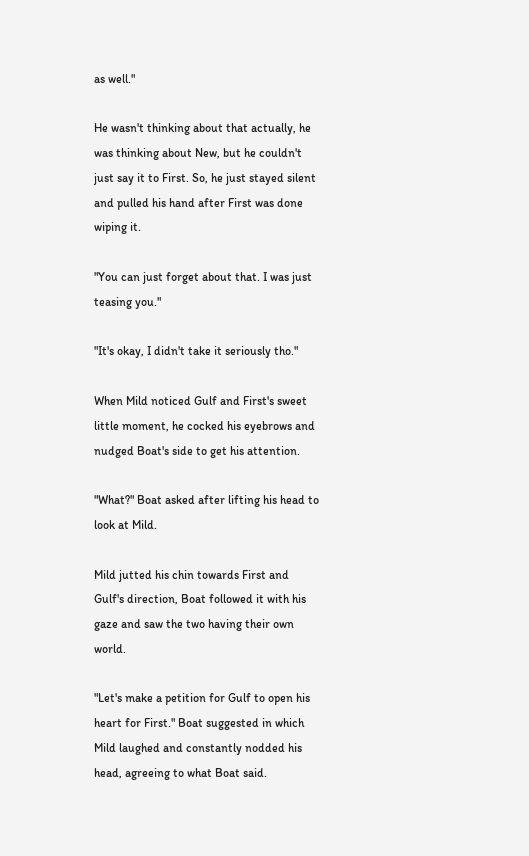as well."

He wasn't thinking about that actually, he was thinking about New, but he couldn't just say it to First. So, he just stayed silent and pulled his hand after First was done wiping it.

"You can just forget about that. I was just teasing you."

"It's okay, I didn't take it seriously tho."

When Mild noticed Gulf and First's sweet little moment, he cocked his eyebrows and nudged Boat's side to get his attention.

"What?" Boat asked after lifting his head to look at Mild.

Mild jutted his chin towards First and Gulf's direction, Boat followed it with his gaze and saw the two having their own world.

"Let's make a petition for Gulf to open his heart for First." Boat suggested in which Mild laughed and constantly nodded his head, agreeing to what Boat said.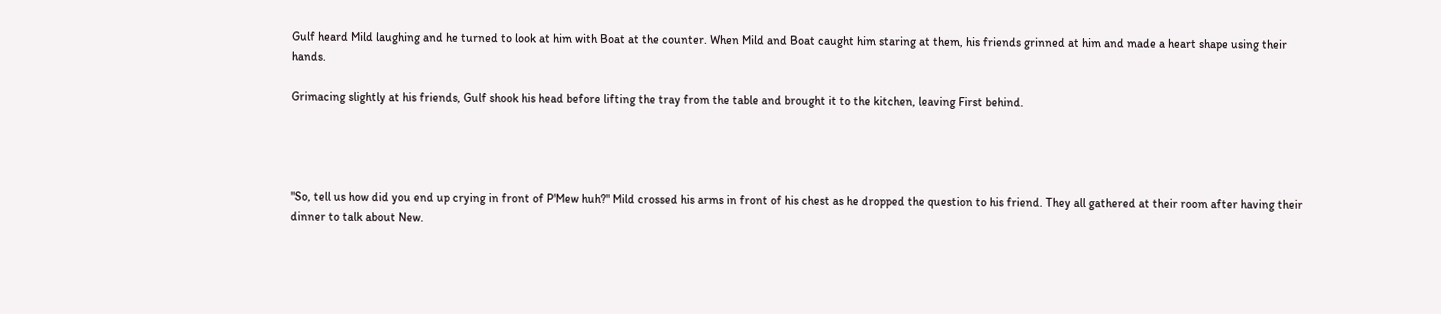Gulf heard Mild laughing and he turned to look at him with Boat at the counter. When Mild and Boat caught him staring at them, his friends grinned at him and made a heart shape using their hands.

Grimacing slightly at his friends, Gulf shook his head before lifting the tray from the table and brought it to the kitchen, leaving First behind.




"So, tell us how did you end up crying in front of P'Mew huh?" Mild crossed his arms in front of his chest as he dropped the question to his friend. They all gathered at their room after having their dinner to talk about New.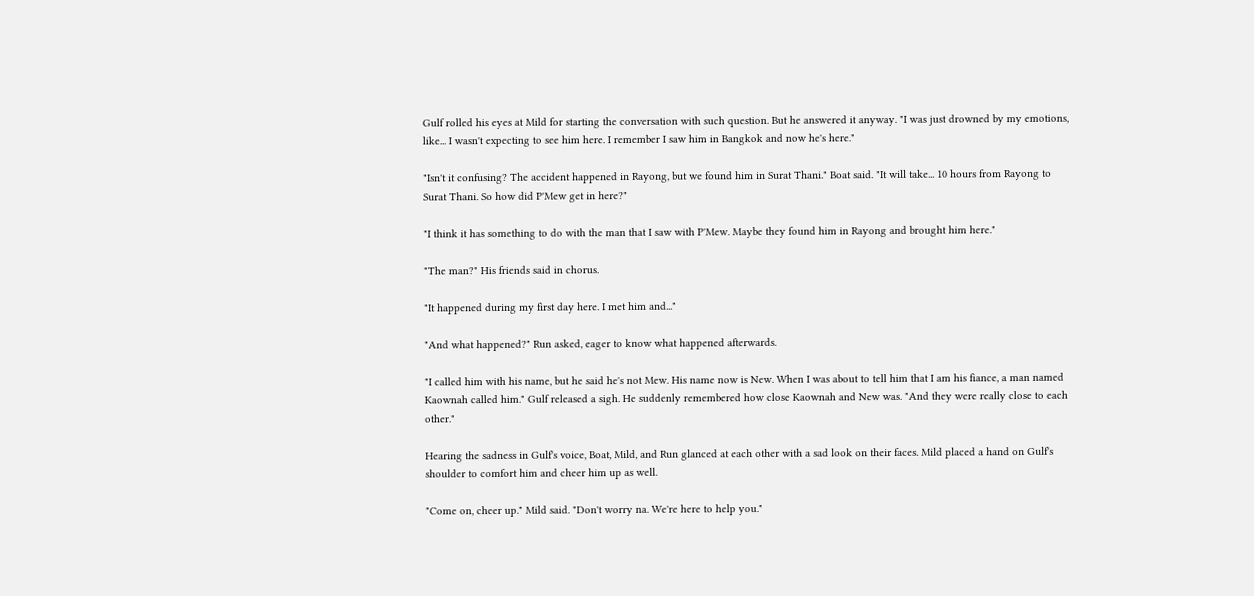Gulf rolled his eyes at Mild for starting the conversation with such question. But he answered it anyway. "I was just drowned by my emotions, like... I wasn't expecting to see him here. I remember I saw him in Bangkok and now he's here."

"Isn't it confusing? The accident happened in Rayong, but we found him in Surat Thani." Boat said. "It will take... 10 hours from Rayong to Surat Thani. So how did P'Mew get in here?"

"I think it has something to do with the man that I saw with P'Mew. Maybe they found him in Rayong and brought him here."

"The man?" His friends said in chorus.

"It happened during my first day here. I met him and..."

"And what happened?" Run asked, eager to know what happened afterwards.

"I called him with his name, but he said he's not Mew. His name now is New. When I was about to tell him that I am his fiance, a man named Kaownah called him." Gulf released a sigh. He suddenly remembered how close Kaownah and New was. "And they were really close to each other."

Hearing the sadness in Gulf's voice, Boat, Mild, and Run glanced at each other with a sad look on their faces. Mild placed a hand on Gulf's shoulder to comfort him and cheer him up as well.

"Come on, cheer up." Mild said. "Don't worry na. We're here to help you."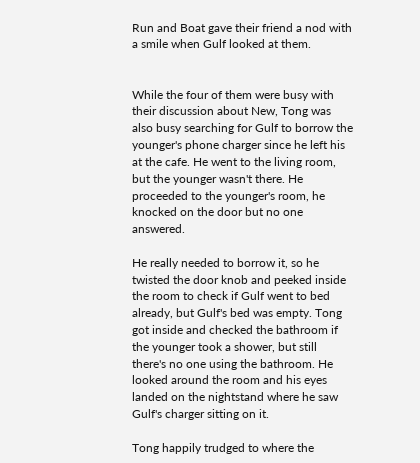Run and Boat gave their friend a nod with a smile when Gulf looked at them.


While the four of them were busy with their discussion about New, Tong was also busy searching for Gulf to borrow the younger's phone charger since he left his at the cafe. He went to the living room, but the younger wasn't there. He proceeded to the younger's room, he knocked on the door but no one answered.

He really needed to borrow it, so he twisted the door knob and peeked inside the room to check if Gulf went to bed already, but Gulf's bed was empty. Tong got inside and checked the bathroom if the younger took a shower, but still there's no one using the bathroom. He looked around the room and his eyes landed on the nightstand where he saw Gulf's charger sitting on it.

Tong happily trudged to where the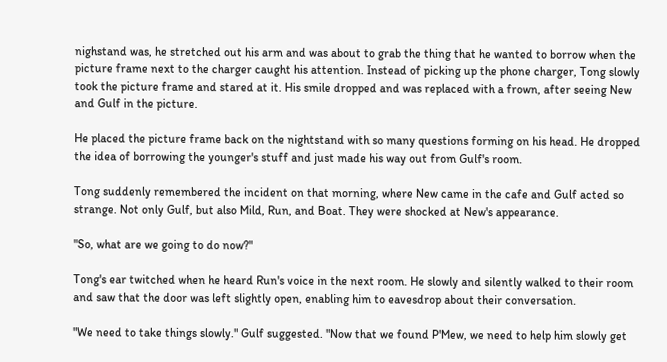nighstand was, he stretched out his arm and was about to grab the thing that he wanted to borrow when the picture frame next to the charger caught his attention. Instead of picking up the phone charger, Tong slowly took the picture frame and stared at it. His smile dropped and was replaced with a frown, after seeing New and Gulf in the picture.

He placed the picture frame back on the nightstand with so many questions forming on his head. He dropped the idea of borrowing the younger's stuff and just made his way out from Gulf's room.

Tong suddenly remembered the incident on that morning, where New came in the cafe and Gulf acted so strange. Not only Gulf, but also Mild, Run, and Boat. They were shocked at New's appearance.

"So, what are we going to do now?"

Tong's ear twitched when he heard Run's voice in the next room. He slowly and silently walked to their room and saw that the door was left slightly open, enabling him to eavesdrop about their conversation.

"We need to take things slowly." Gulf suggested. "Now that we found P'Mew, we need to help him slowly get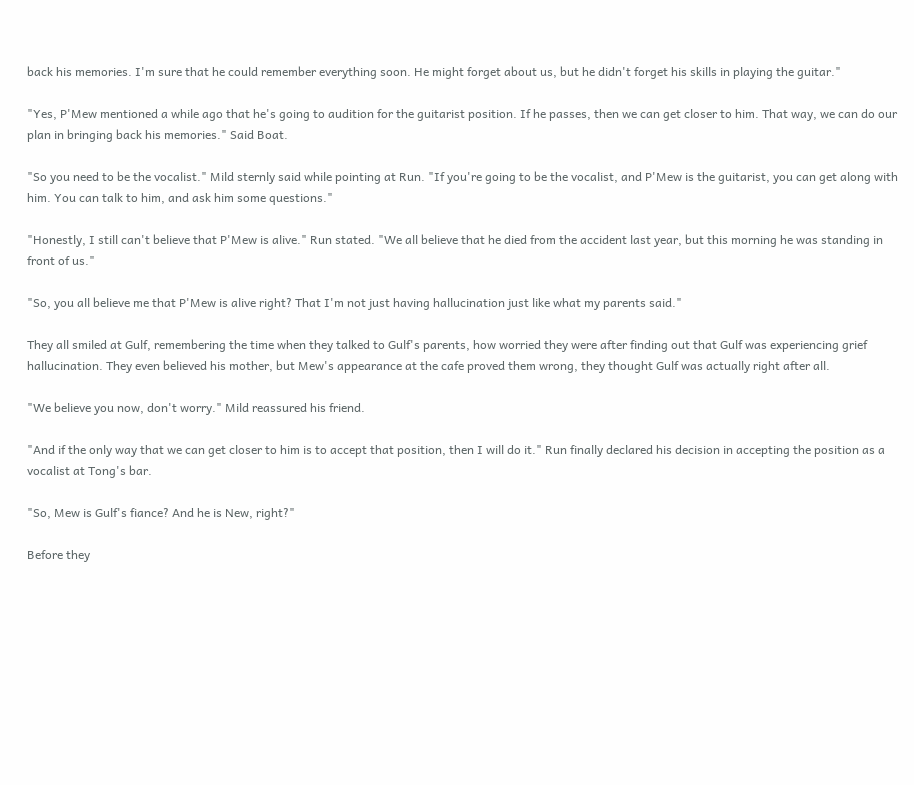back his memories. I'm sure that he could remember everything soon. He might forget about us, but he didn't forget his skills in playing the guitar."

"Yes, P'Mew mentioned a while ago that he's going to audition for the guitarist position. If he passes, then we can get closer to him. That way, we can do our plan in bringing back his memories." Said Boat.

"So you need to be the vocalist." Mild sternly said while pointing at Run. "If you're going to be the vocalist, and P'Mew is the guitarist, you can get along with him. You can talk to him, and ask him some questions."

"Honestly, I still can't believe that P'Mew is alive." Run stated. "We all believe that he died from the accident last year, but this morning he was standing in front of us."

"So, you all believe me that P'Mew is alive right? That I'm not just having hallucination just like what my parents said."

They all smiled at Gulf, remembering the time when they talked to Gulf's parents, how worried they were after finding out that Gulf was experiencing grief hallucination. They even believed his mother, but Mew's appearance at the cafe proved them wrong, they thought Gulf was actually right after all.

"We believe you now, don't worry." Mild reassured his friend.

"And if the only way that we can get closer to him is to accept that position, then I will do it." Run finally declared his decision in accepting the position as a vocalist at Tong's bar.

"So, Mew is Gulf's fiance? And he is New, right?"

Before they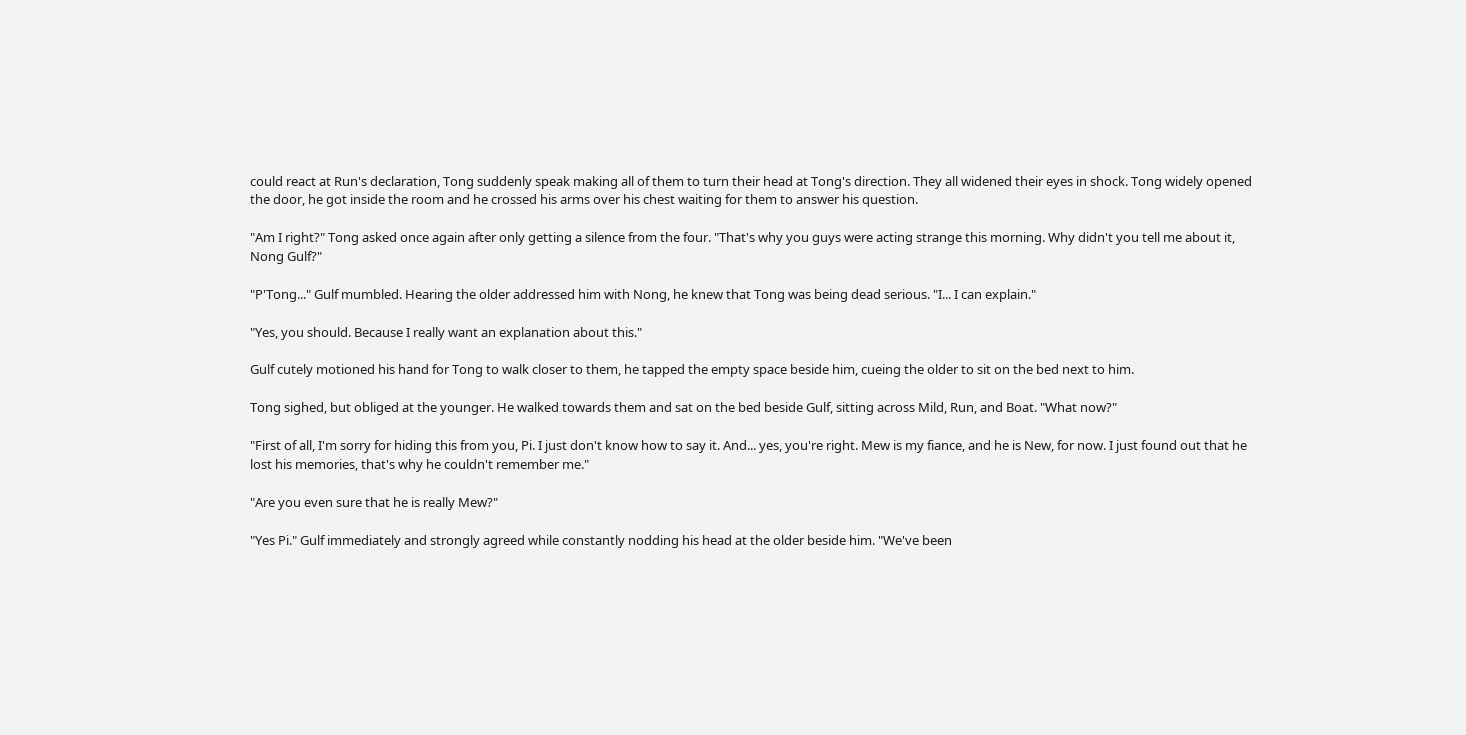could react at Run's declaration, Tong suddenly speak making all of them to turn their head at Tong's direction. They all widened their eyes in shock. Tong widely opened the door, he got inside the room and he crossed his arms over his chest waiting for them to answer his question.

"Am I right?" Tong asked once again after only getting a silence from the four. "That's why you guys were acting strange this morning. Why didn't you tell me about it, Nong Gulf?"

"P'Tong..." Gulf mumbled. Hearing the older addressed him with Nong, he knew that Tong was being dead serious. "I... I can explain."

"Yes, you should. Because I really want an explanation about this."

Gulf cutely motioned his hand for Tong to walk closer to them, he tapped the empty space beside him, cueing the older to sit on the bed next to him.

Tong sighed, but obliged at the younger. He walked towards them and sat on the bed beside Gulf, sitting across Mild, Run, and Boat. "What now?"

"First of all, I'm sorry for hiding this from you, Pi. I just don't know how to say it. And... yes, you're right. Mew is my fiance, and he is New, for now. I just found out that he lost his memories, that's why he couldn't remember me."

"Are you even sure that he is really Mew?"

"Yes Pi." Gulf immediately and strongly agreed while constantly nodding his head at the older beside him. "We've been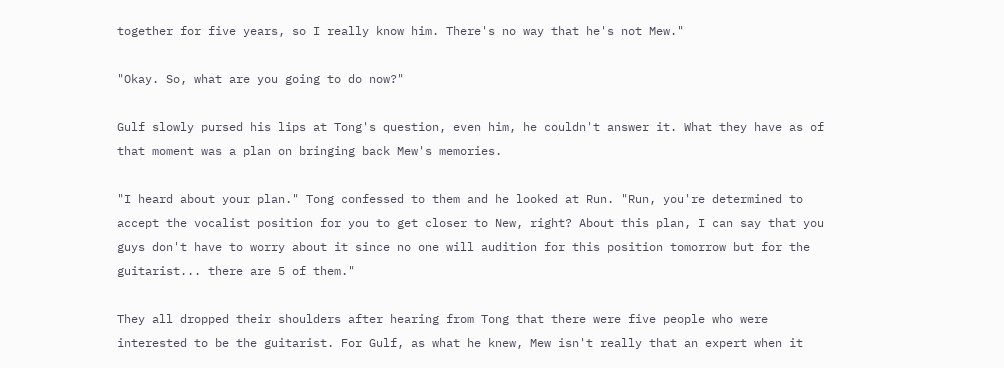together for five years, so I really know him. There's no way that he's not Mew."

"Okay. So, what are you going to do now?"

Gulf slowly pursed his lips at Tong's question, even him, he couldn't answer it. What they have as of that moment was a plan on bringing back Mew's memories.

"I heard about your plan." Tong confessed to them and he looked at Run. "Run, you're determined to accept the vocalist position for you to get closer to New, right? About this plan, I can say that you guys don't have to worry about it since no one will audition for this position tomorrow but for the guitarist... there are 5 of them."

They all dropped their shoulders after hearing from Tong that there were five people who were interested to be the guitarist. For Gulf, as what he knew, Mew isn't really that an expert when it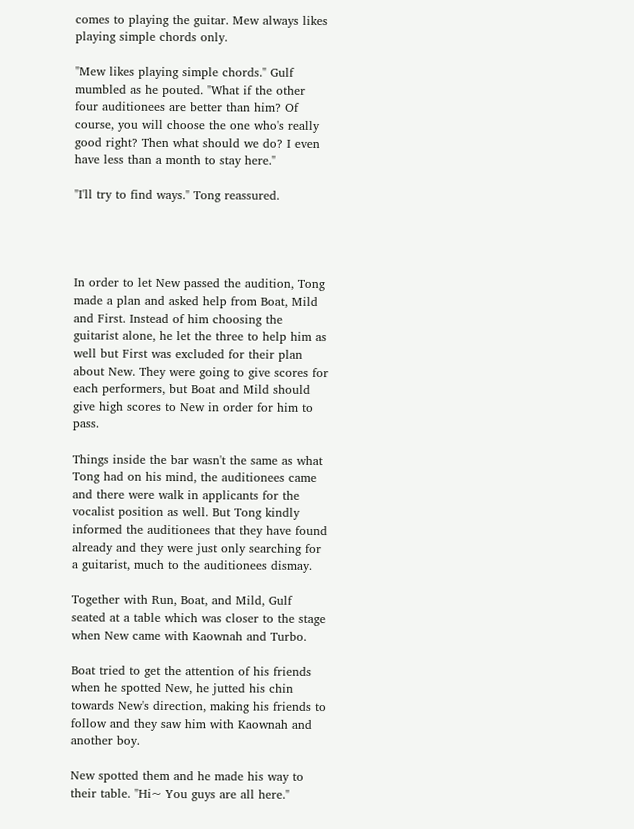comes to playing the guitar. Mew always likes playing simple chords only.

"Mew likes playing simple chords." Gulf mumbled as he pouted. "What if the other four auditionees are better than him? Of course, you will choose the one who's really good right? Then what should we do? I even have less than a month to stay here."

"I'll try to find ways." Tong reassured.




In order to let New passed the audition, Tong made a plan and asked help from Boat, Mild and First. Instead of him choosing the guitarist alone, he let the three to help him as well but First was excluded for their plan about New. They were going to give scores for each performers, but Boat and Mild should give high scores to New in order for him to pass.

Things inside the bar wasn't the same as what Tong had on his mind, the auditionees came and there were walk in applicants for the vocalist position as well. But Tong kindly informed the auditionees that they have found already and they were just only searching for a guitarist, much to the auditionees dismay.

Together with Run, Boat, and Mild, Gulf seated at a table which was closer to the stage when New came with Kaownah and Turbo.

Boat tried to get the attention of his friends when he spotted New, he jutted his chin towards New's direction, making his friends to follow and they saw him with Kaownah and another boy.

New spotted them and he made his way to their table. "Hi~ You guys are all here."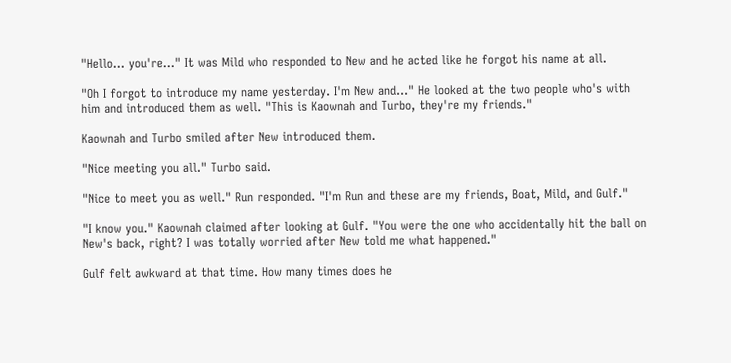"Hello... you're..." It was Mild who responded to New and he acted like he forgot his name at all.

"Oh I forgot to introduce my name yesterday. I'm New and..." He looked at the two people who's with him and introduced them as well. "This is Kaownah and Turbo, they're my friends."

Kaownah and Turbo smiled after New introduced them.

"Nice meeting you all." Turbo said.

"Nice to meet you as well." Run responded. "I'm Run and these are my friends, Boat, Mild, and Gulf."

"I know you." Kaownah claimed after looking at Gulf. "You were the one who accidentally hit the ball on New's back, right? I was totally worried after New told me what happened."

Gulf felt awkward at that time. How many times does he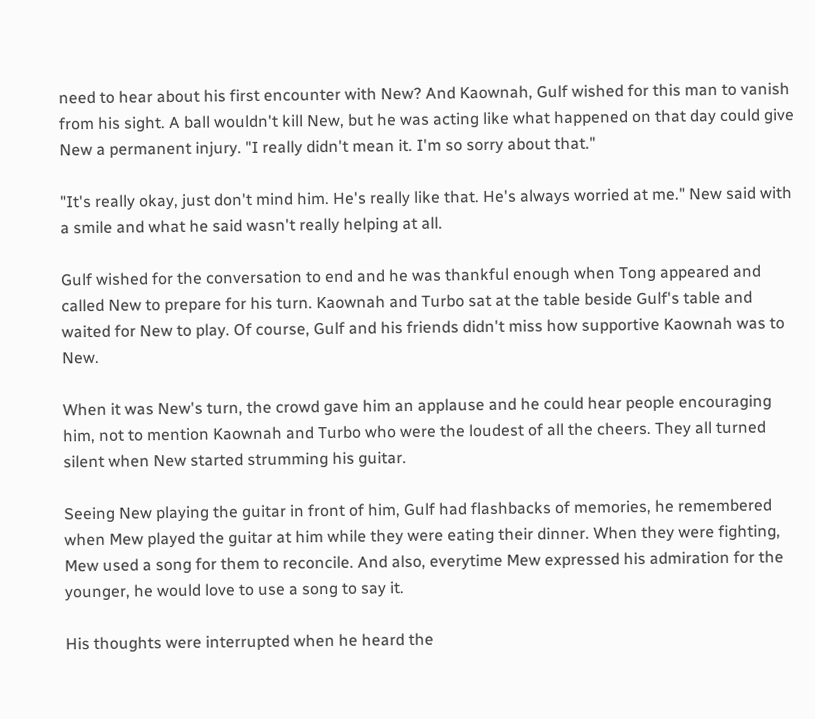need to hear about his first encounter with New? And Kaownah, Gulf wished for this man to vanish from his sight. A ball wouldn't kill New, but he was acting like what happened on that day could give New a permanent injury. "I really didn't mean it. I'm so sorry about that."

"It's really okay, just don't mind him. He's really like that. He's always worried at me." New said with a smile and what he said wasn't really helping at all.

Gulf wished for the conversation to end and he was thankful enough when Tong appeared and called New to prepare for his turn. Kaownah and Turbo sat at the table beside Gulf's table and waited for New to play. Of course, Gulf and his friends didn't miss how supportive Kaownah was to New.

When it was New's turn, the crowd gave him an applause and he could hear people encouraging him, not to mention Kaownah and Turbo who were the loudest of all the cheers. They all turned silent when New started strumming his guitar.

Seeing New playing the guitar in front of him, Gulf had flashbacks of memories, he remembered when Mew played the guitar at him while they were eating their dinner. When they were fighting, Mew used a song for them to reconcile. And also, everytime Mew expressed his admiration for the younger, he would love to use a song to say it.

His thoughts were interrupted when he heard the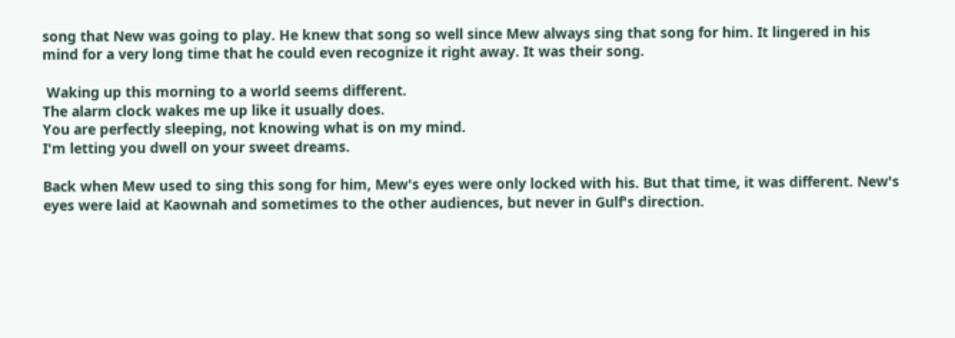song that New was going to play. He knew that song so well since Mew always sing that song for him. It lingered in his mind for a very long time that he could even recognize it right away. It was their song.

 Waking up this morning to a world seems different.
The alarm clock wakes me up like it usually does.
You are perfectly sleeping, not knowing what is on my mind.
I'm letting you dwell on your sweet dreams.

Back when Mew used to sing this song for him, Mew's eyes were only locked with his. But that time, it was different. New's eyes were laid at Kaownah and sometimes to the other audiences, but never in Gulf's direction.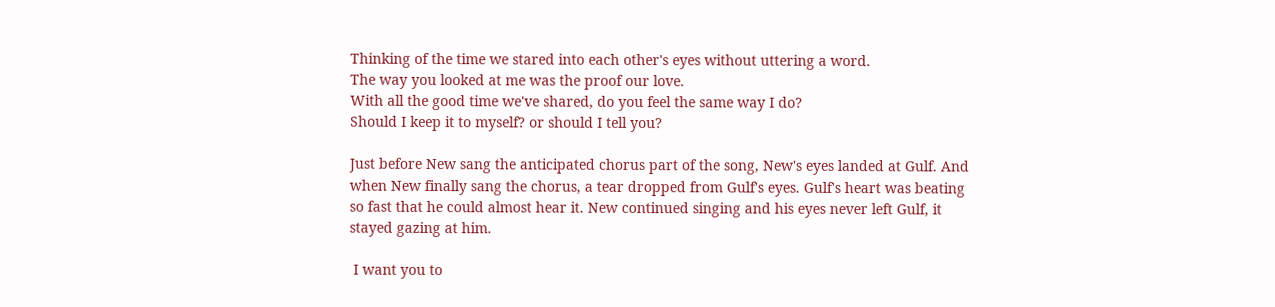Thinking of the time we stared into each other's eyes without uttering a word.
The way you looked at me was the proof our love.
With all the good time we've shared, do you feel the same way I do?
Should I keep it to myself? or should I tell you?

Just before New sang the anticipated chorus part of the song, New's eyes landed at Gulf. And when New finally sang the chorus, a tear dropped from Gulf's eyes. Gulf's heart was beating so fast that he could almost hear it. New continued singing and his eyes never left Gulf, it stayed gazing at him.

 I want you to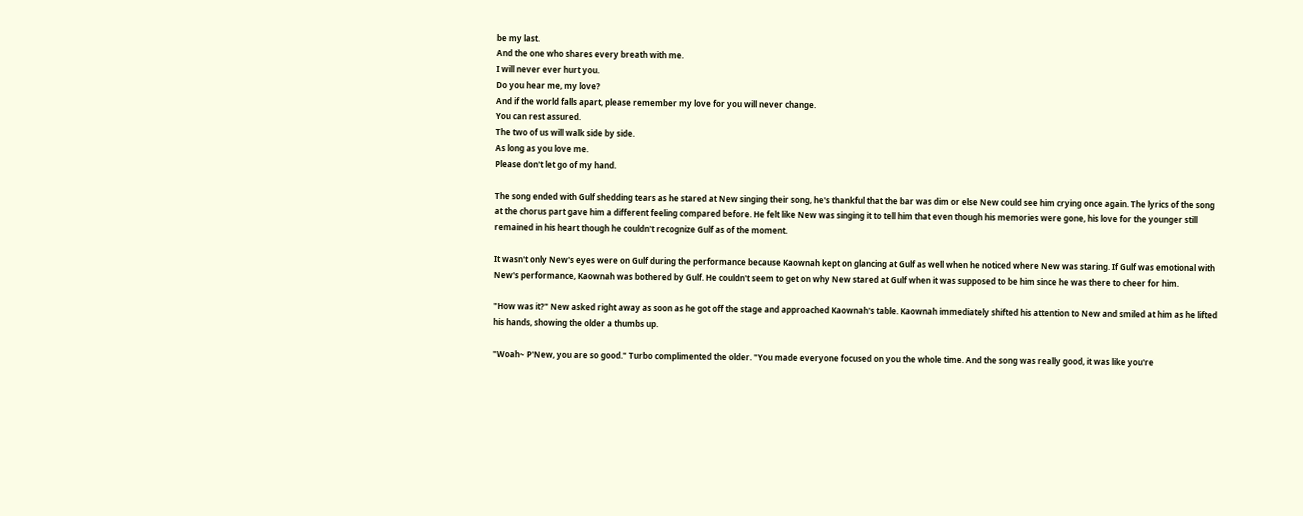be my last.
And the one who shares every breath with me.
I will never ever hurt you.
Do you hear me, my love?
And if the world falls apart, please remember my love for you will never change.
You can rest assured.
The two of us will walk side by side.
As long as you love me.
Please don't let go of my hand.

The song ended with Gulf shedding tears as he stared at New singing their song, he's thankful that the bar was dim or else New could see him crying once again. The lyrics of the song at the chorus part gave him a different feeling compared before. He felt like New was singing it to tell him that even though his memories were gone, his love for the younger still remained in his heart though he couldn't recognize Gulf as of the moment.

It wasn't only New's eyes were on Gulf during the performance because Kaownah kept on glancing at Gulf as well when he noticed where New was staring. If Gulf was emotional with New's performance, Kaownah was bothered by Gulf. He couldn't seem to get on why New stared at Gulf when it was supposed to be him since he was there to cheer for him.

"How was it?" New asked right away as soon as he got off the stage and approached Kaownah's table. Kaownah immediately shifted his attention to New and smiled at him as he lifted his hands, showing the older a thumbs up.

"Woah~ P'New, you are so good." Turbo complimented the older. "You made everyone focused on you the whole time. And the song was really good, it was like you're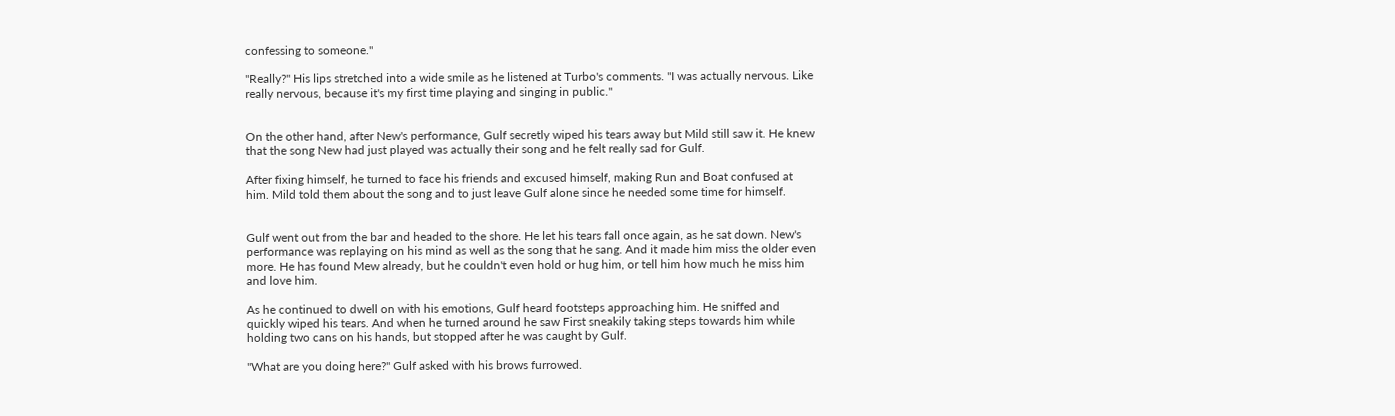confessing to someone."

"Really?" His lips stretched into a wide smile as he listened at Turbo's comments. "I was actually nervous. Like really nervous, because it's my first time playing and singing in public."


On the other hand, after New's performance, Gulf secretly wiped his tears away but Mild still saw it. He knew that the song New had just played was actually their song and he felt really sad for Gulf.

After fixing himself, he turned to face his friends and excused himself, making Run and Boat confused at him. Mild told them about the song and to just leave Gulf alone since he needed some time for himself.


Gulf went out from the bar and headed to the shore. He let his tears fall once again, as he sat down. New's performance was replaying on his mind as well as the song that he sang. And it made him miss the older even more. He has found Mew already, but he couldn't even hold or hug him, or tell him how much he miss him and love him.

As he continued to dwell on with his emotions, Gulf heard footsteps approaching him. He sniffed and quickly wiped his tears. And when he turned around he saw First sneakily taking steps towards him while holding two cans on his hands, but stopped after he was caught by Gulf.

"What are you doing here?" Gulf asked with his brows furrowed.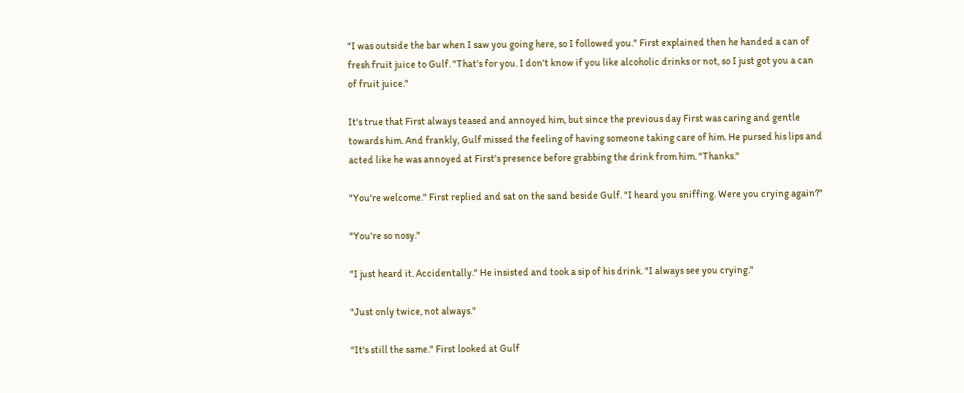"I was outside the bar when I saw you going here, so I followed you." First explained then he handed a can of fresh fruit juice to Gulf. "That's for you. I don't know if you like alcoholic drinks or not, so I just got you a can of fruit juice."

It's true that First always teased and annoyed him, but since the previous day First was caring and gentle towards him. And frankly, Gulf missed the feeling of having someone taking care of him. He pursed his lips and acted like he was annoyed at First's presence before grabbing the drink from him. "Thanks."

"You're welcome." First replied and sat on the sand beside Gulf. "I heard you sniffing. Were you crying again?"

"You're so nosy."

"I just heard it. Accidentally." He insisted and took a sip of his drink. "I always see you crying."

"Just only twice, not always."

"It's still the same." First looked at Gulf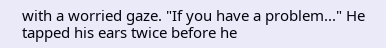with a worried gaze. "If you have a problem..." He tapped his ears twice before he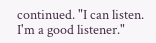continued. "I can listen. I'm a good listener."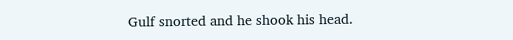Gulf snorted and he shook his head.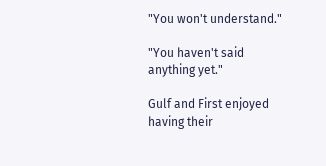"You won't understand."

"You haven't said anything yet."

Gulf and First enjoyed having their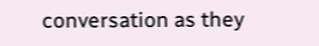conversation as they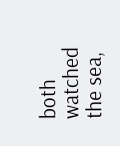both watched the sea,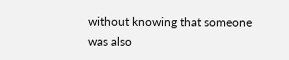without knowing that someone was also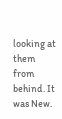looking at them from behind. It was New.